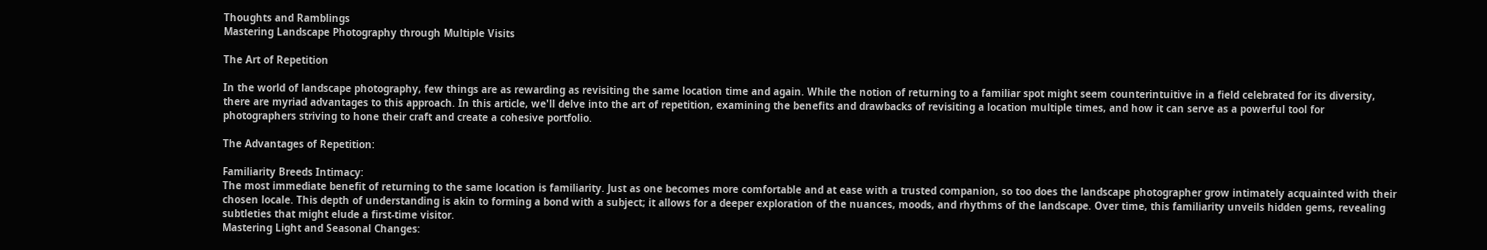Thoughts and Ramblings
Mastering Landscape Photography through Multiple Visits

The Art of Repetition

In the world of landscape photography, few things are as rewarding as revisiting the same location time and again. While the notion of returning to a familiar spot might seem counterintuitive in a field celebrated for its diversity, there are myriad advantages to this approach. In this article, we'll delve into the art of repetition, examining the benefits and drawbacks of revisiting a location multiple times, and how it can serve as a powerful tool for photographers striving to hone their craft and create a cohesive portfolio.

The Advantages of Repetition:

Familiarity Breeds Intimacy:
The most immediate benefit of returning to the same location is familiarity. Just as one becomes more comfortable and at ease with a trusted companion, so too does the landscape photographer grow intimately acquainted with their chosen locale. This depth of understanding is akin to forming a bond with a subject; it allows for a deeper exploration of the nuances, moods, and rhythms of the landscape. Over time, this familiarity unveils hidden gems, revealing subtleties that might elude a first-time visitor.
Mastering Light and Seasonal Changes: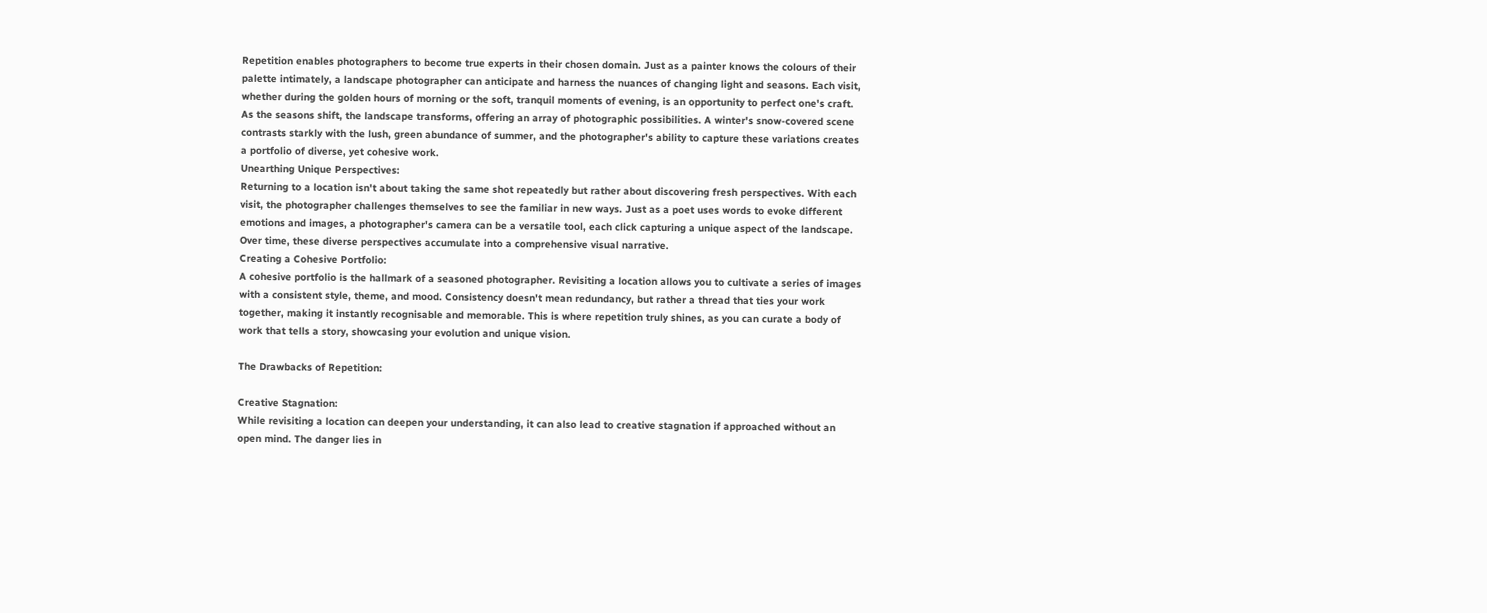Repetition enables photographers to become true experts in their chosen domain. Just as a painter knows the colours of their palette intimately, a landscape photographer can anticipate and harness the nuances of changing light and seasons. Each visit, whether during the golden hours of morning or the soft, tranquil moments of evening, is an opportunity to perfect one's craft. As the seasons shift, the landscape transforms, offering an array of photographic possibilities. A winter's snow-covered scene contrasts starkly with the lush, green abundance of summer, and the photographer's ability to capture these variations creates a portfolio of diverse, yet cohesive work.
Unearthing Unique Perspectives:
Returning to a location isn't about taking the same shot repeatedly but rather about discovering fresh perspectives. With each visit, the photographer challenges themselves to see the familiar in new ways. Just as a poet uses words to evoke different emotions and images, a photographer's camera can be a versatile tool, each click capturing a unique aspect of the landscape. Over time, these diverse perspectives accumulate into a comprehensive visual narrative.
Creating a Cohesive Portfolio:
A cohesive portfolio is the hallmark of a seasoned photographer. Revisiting a location allows you to cultivate a series of images with a consistent style, theme, and mood. Consistency doesn't mean redundancy, but rather a thread that ties your work together, making it instantly recognisable and memorable. This is where repetition truly shines, as you can curate a body of work that tells a story, showcasing your evolution and unique vision.

The Drawbacks of Repetition:

Creative Stagnation:
While revisiting a location can deepen your understanding, it can also lead to creative stagnation if approached without an open mind. The danger lies in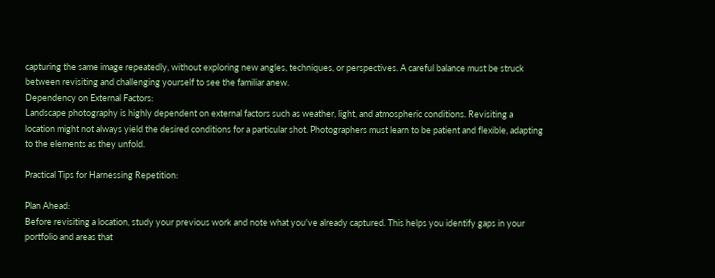capturing the same image repeatedly, without exploring new angles, techniques, or perspectives. A careful balance must be struck between revisiting and challenging yourself to see the familiar anew.
Dependency on External Factors:
Landscape photography is highly dependent on external factors such as weather, light, and atmospheric conditions. Revisiting a location might not always yield the desired conditions for a particular shot. Photographers must learn to be patient and flexible, adapting to the elements as they unfold.

Practical Tips for Harnessing Repetition:

Plan Ahead:
Before revisiting a location, study your previous work and note what you've already captured. This helps you identify gaps in your portfolio and areas that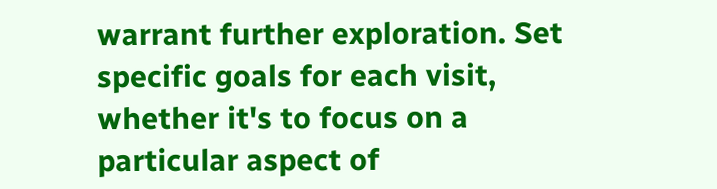warrant further exploration. Set specific goals for each visit, whether it's to focus on a particular aspect of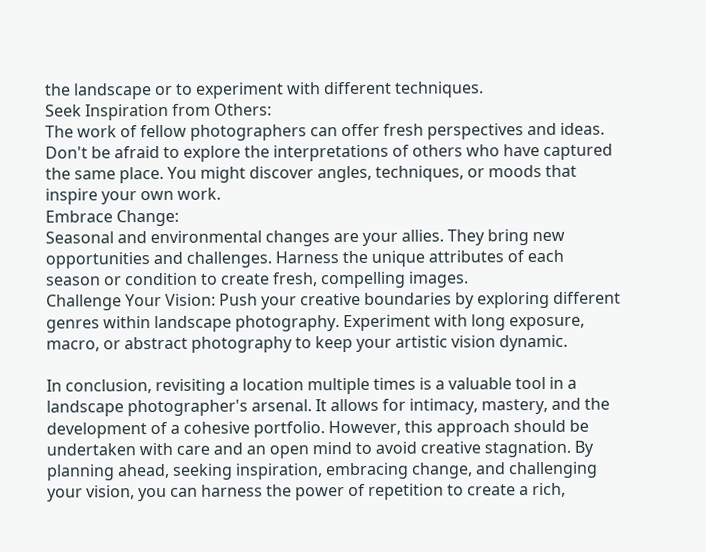the landscape or to experiment with different techniques.
Seek Inspiration from Others:
The work of fellow photographers can offer fresh perspectives and ideas. Don't be afraid to explore the interpretations of others who have captured the same place. You might discover angles, techniques, or moods that inspire your own work.
Embrace Change:
Seasonal and environmental changes are your allies. They bring new opportunities and challenges. Harness the unique attributes of each season or condition to create fresh, compelling images.
Challenge Your Vision: Push your creative boundaries by exploring different genres within landscape photography. Experiment with long exposure, macro, or abstract photography to keep your artistic vision dynamic.

In conclusion, revisiting a location multiple times is a valuable tool in a landscape photographer's arsenal. It allows for intimacy, mastery, and the development of a cohesive portfolio. However, this approach should be undertaken with care and an open mind to avoid creative stagnation. By planning ahead, seeking inspiration, embracing change, and challenging your vision, you can harness the power of repetition to create a rich,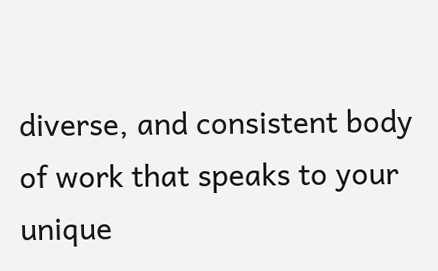diverse, and consistent body of work that speaks to your unique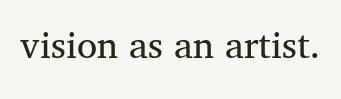vision as an artist.